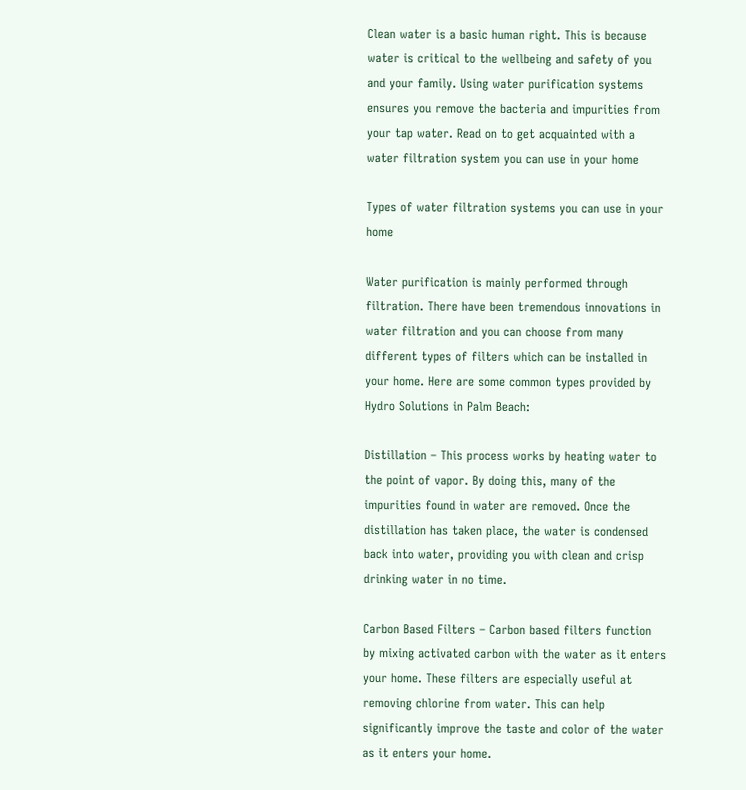Clean water is a basic human right. This is because water is critical to the wellbeing and safety of you and your family. Using water purification systems ensures you remove the bacteria and impurities from your tap water. Read on to get acquainted with a water filtration system you can use in your home

Types of water filtration systems you can use in your home

Water purification is mainly performed through filtration. There have been tremendous innovations in water filtration and you can choose from many different types of filters which can be installed in your home. Here are some common types provided by Hydro Solutions in Palm Beach:

Distillation – This process works by heating water to the point of vapor. By doing this, many of the impurities found in water are removed. Once the distillation has taken place, the water is condensed back into water, providing you with clean and crisp drinking water in no time.

Carbon Based Filters – Carbon based filters function by mixing activated carbon with the water as it enters your home. These filters are especially useful at removing chlorine from water. This can help significantly improve the taste and color of the water as it enters your home.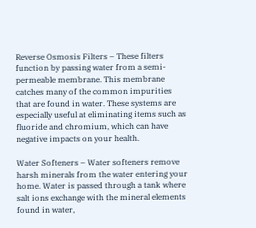Reverse Osmosis Filters – These filters function by passing water from a semi-permeable membrane. This membrane catches many of the common impurities that are found in water. These systems are especially useful at eliminating items such as fluoride and chromium, which can have negative impacts on your health.

Water Softeners – Water softeners remove harsh minerals from the water entering your home. Water is passed through a tank where salt ions exchange with the mineral elements found in water,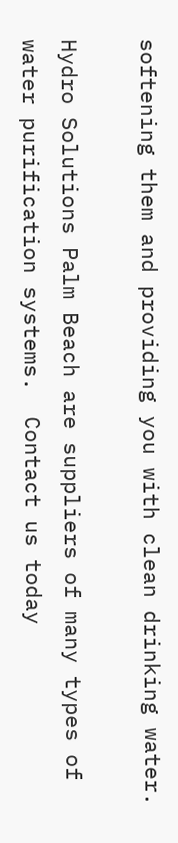softening them and providing you with clean drinking water.

Hydro Solutions Palm Beach are suppliers of many types of water purification systems.  Contact us today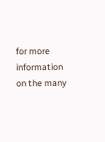for more information on the many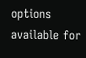options available for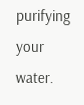purifying your water.